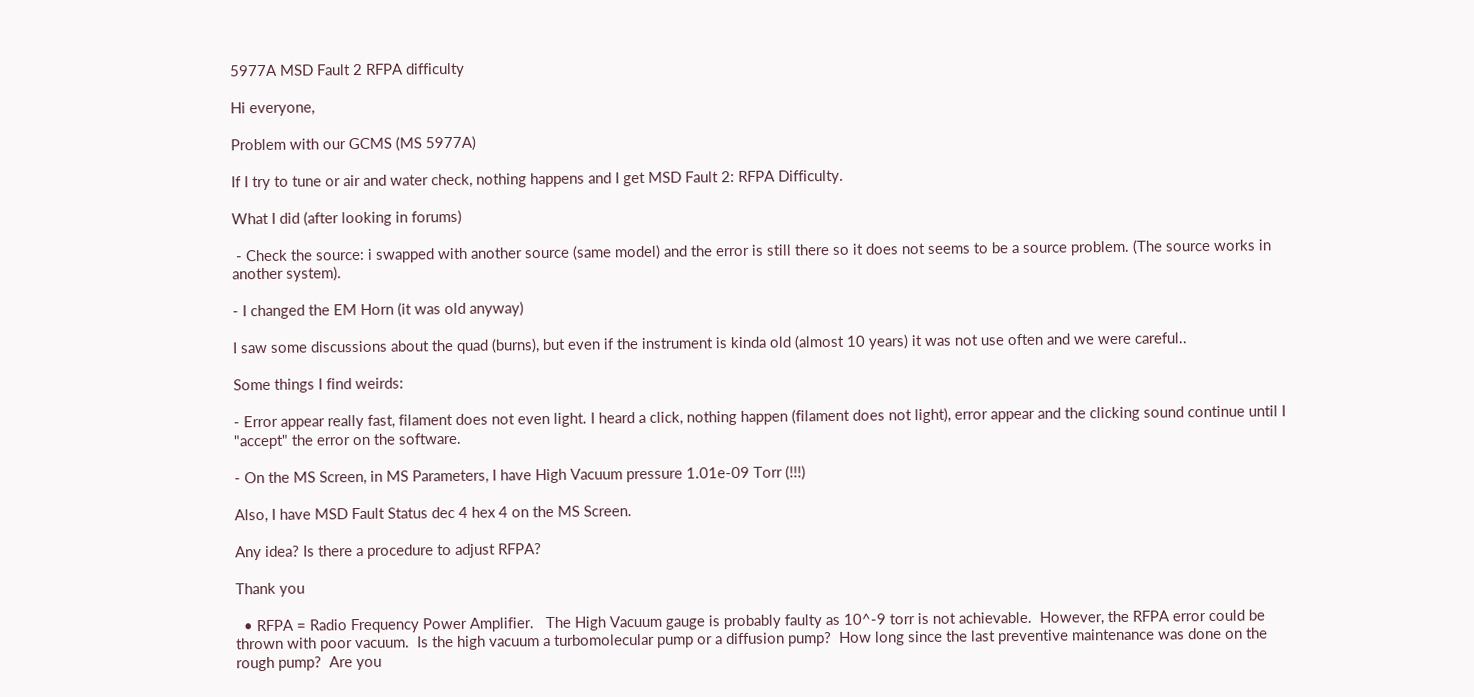5977A MSD Fault 2 RFPA difficulty

Hi everyone,

Problem with our GCMS (MS 5977A)

If I try to tune or air and water check, nothing happens and I get MSD Fault 2: RFPA Difficulty.

What I did (after looking in forums)

 - Check the source: i swapped with another source (same model) and the error is still there so it does not seems to be a source problem. (The source works in another system).

- I changed the EM Horn (it was old anyway)

I saw some discussions about the quad (burns), but even if the instrument is kinda old (almost 10 years) it was not use often and we were careful..

Some things I find weirds:

- Error appear really fast, filament does not even light. I heard a click, nothing happen (filament does not light), error appear and the clicking sound continue until I "accept" the error on the software.

- On the MS Screen, in MS Parameters, I have High Vacuum pressure 1.01e-09 Torr (!!!)

Also, I have MSD Fault Status dec 4 hex 4 on the MS Screen.

Any idea? Is there a procedure to adjust RFPA?

Thank you

  • RFPA = Radio Frequency Power Amplifier.   The High Vacuum gauge is probably faulty as 10^-9 torr is not achievable.  However, the RFPA error could be thrown with poor vacuum.  Is the high vacuum a turbomolecular pump or a diffusion pump?  How long since the last preventive maintenance was done on the rough pump?  Are you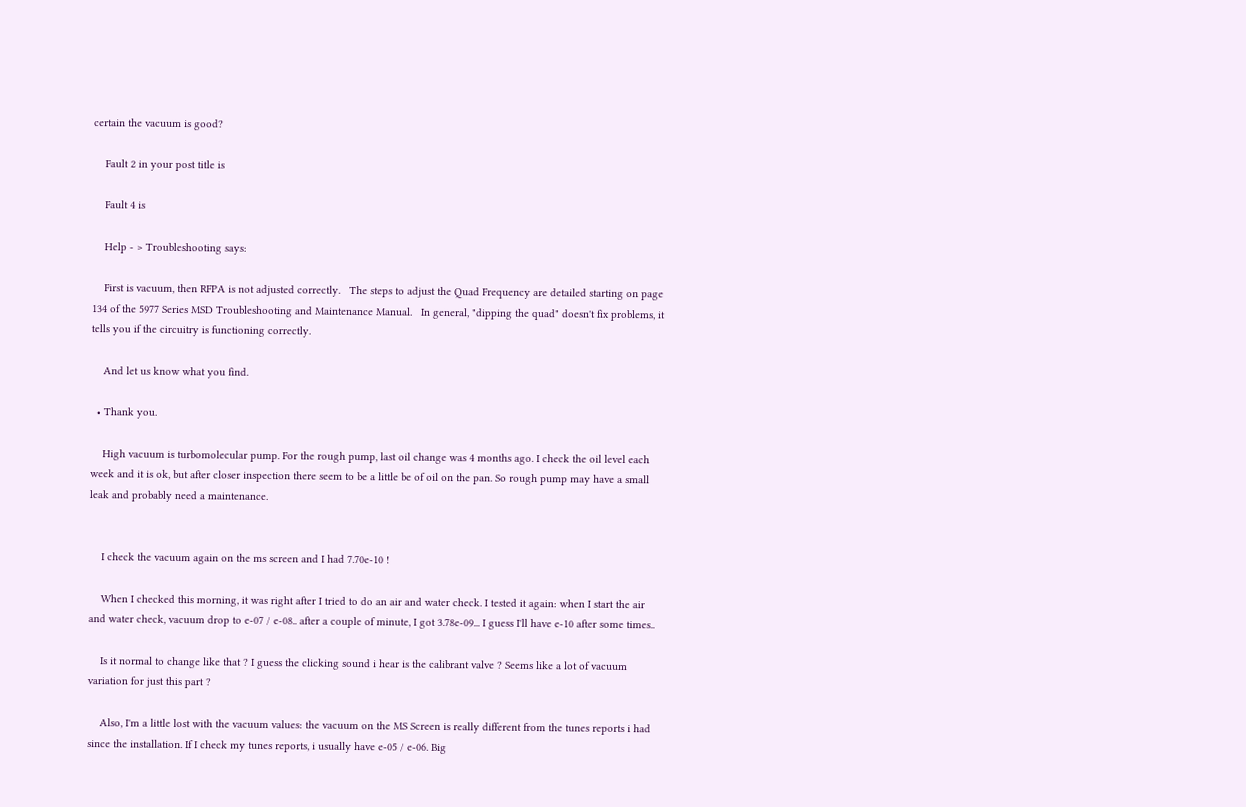certain the vacuum is good?

    Fault 2 in your post title is

    Fault 4 is

    Help - > Troubleshooting says:

    First is vacuum, then RFPA is not adjusted correctly.   The steps to adjust the Quad Frequency are detailed starting on page 134 of the 5977 Series MSD Troubleshooting and Maintenance Manual.   In general, "dipping the quad" doesn't fix problems, it tells you if the circuitry is functioning correctly.

    And let us know what you find.

  • Thank you.

    High vacuum is turbomolecular pump. For the rough pump, last oil change was 4 months ago. I check the oil level each week and it is ok, but after closer inspection there seem to be a little be of oil on the pan. So rough pump may have a small leak and probably need a maintenance.


    I check the vacuum again on the ms screen and I had 7.70e-10 !

    When I checked this morning, it was right after I tried to do an air and water check. I tested it again: when I start the air and water check, vacuum drop to e-07 / e-08.. after a couple of minute, I got 3.78e-09... I guess I'll have e-10 after some times..

    Is it normal to change like that ? I guess the clicking sound i hear is the calibrant valve ? Seems like a lot of vacuum variation for just this part ?

    Also, I'm a little lost with the vacuum values: the vacuum on the MS Screen is really different from the tunes reports i had since the installation. If I check my tunes reports, i usually have e-05 / e-06. Big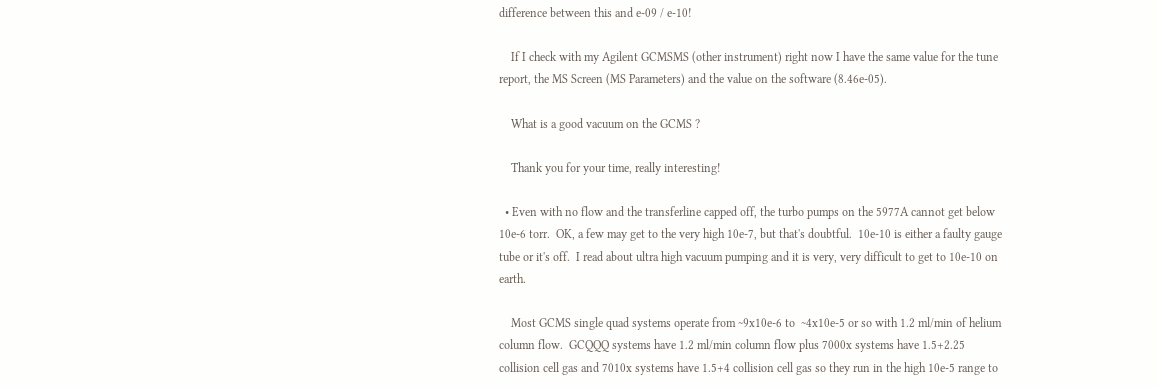difference between this and e-09 / e-10!

    If I check with my Agilent GCMSMS (other instrument) right now I have the same value for the tune report, the MS Screen (MS Parameters) and the value on the software (8.46e-05).

    What is a good vacuum on the GCMS ?

    Thank you for your time, really interesting!

  • Even with no flow and the transferline capped off, the turbo pumps on the 5977A cannot get below 10e-6 torr.  OK, a few may get to the very high 10e-7, but that's doubtful.  10e-10 is either a faulty gauge tube or it's off.  I read about ultra high vacuum pumping and it is very, very difficult to get to 10e-10 on earth.

    Most GCMS single quad systems operate from ~9x10e-6 to  ~4x10e-5 or so with 1.2 ml/min of helium column flow.  GCQQQ systems have 1.2 ml/min column flow plus 7000x systems have 1.5+2.25 collision cell gas and 7010x systems have 1.5+4 collision cell gas so they run in the high 10e-5 range to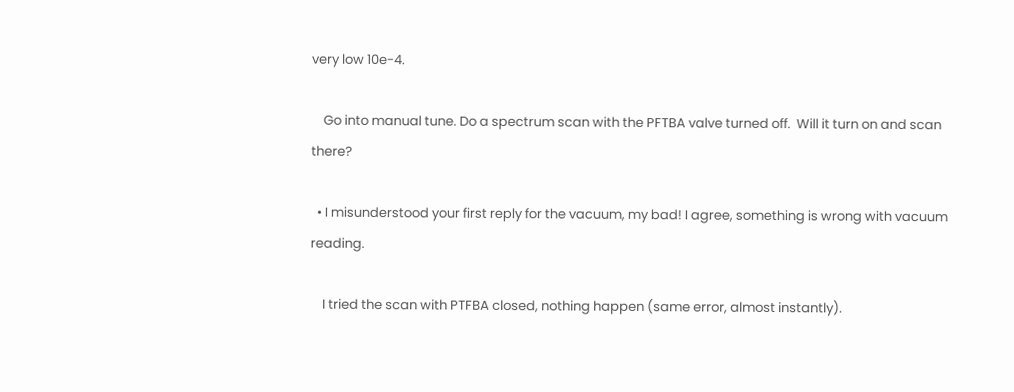very low 10e-4.

    Go into manual tune. Do a spectrum scan with the PFTBA valve turned off.  Will it turn on and scan there?

  • I misunderstood your first reply for the vacuum, my bad! I agree, something is wrong with vacuum reading.

    I tried the scan with PTFBA closed, nothing happen (same error, almost instantly).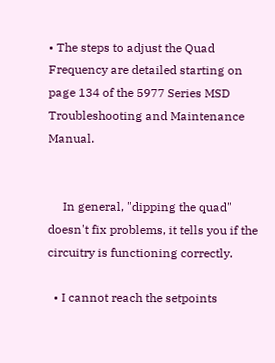• The steps to adjust the Quad Frequency are detailed starting on page 134 of the 5977 Series MSD Troubleshooting and Maintenance Manual.


     In general, "dipping the quad" doesn't fix problems, it tells you if the circuitry is functioning correctly.

  • I cannot reach the setpoints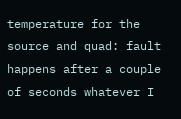temperature for the source and quad: fault happens after a couple of seconds whatever I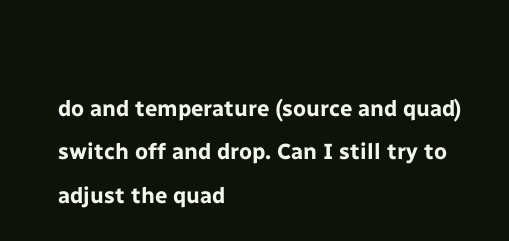do and temperature (source and quad) switch off and drop. Can I still try to adjust the quad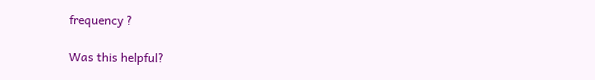frequency ?

Was this helpful?